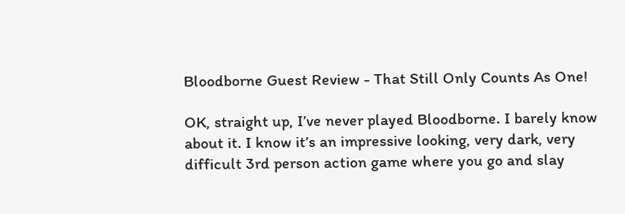Bloodborne Guest Review - That Still Only Counts As One!

OK, straight up, I’ve never played Bloodborne. I barely know about it. I know it’s an impressive looking, very dark, very difficult 3rd person action game where you go and slay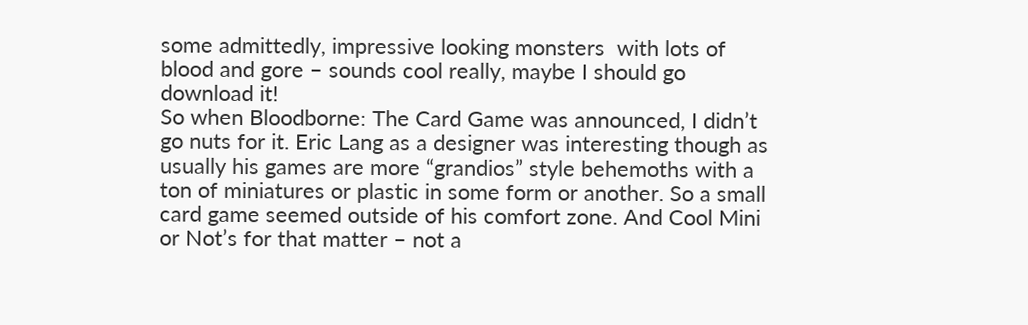some admittedly, impressive looking monsters  with lots of blood and gore – sounds cool really, maybe I should go download it!
So when Bloodborne: The Card Game was announced, I didn’t go nuts for it. Eric Lang as a designer was interesting though as usually his games are more “grandios” style behemoths with a ton of miniatures or plastic in some form or another. So a small card game seemed outside of his comfort zone. And Cool Mini or Not’s for that matter – not a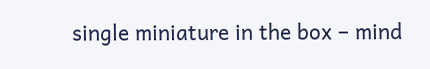single miniature in the box – mind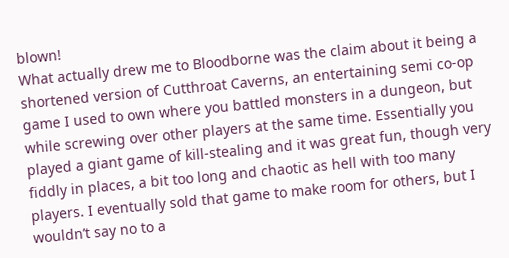blown!
What actually drew me to Bloodborne was the claim about it being a shortened version of Cutthroat Caverns, an entertaining semi co-op game I used to own where you battled monsters in a dungeon, but while screwing over other players at the same time. Essentially you played a giant game of kill-stealing and it was great fun, though very fiddly in places, a bit too long and chaotic as hell with too many players. I eventually sold that game to make room for others, but I wouldn’t say no to a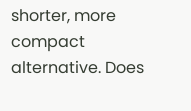shorter, more compact alternative. Does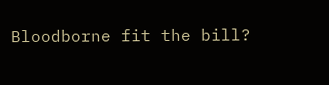Bloodborne fit the bill?